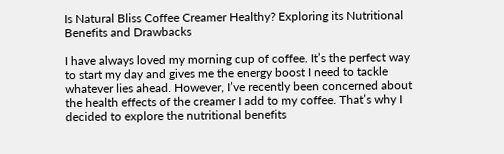Is Natural Bliss Coffee Creamer Healthy? Exploring its Nutritional Benefits and Drawbacks

I have always loved my morning cup of coffee. It’s the perfect way to start my day and gives me the energy boost I need to tackle whatever lies ahead. However, I’ve recently been concerned about the health effects of the creamer I add to my coffee. That’s why I decided to explore the nutritional benefits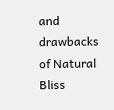and drawbacks of Natural Bliss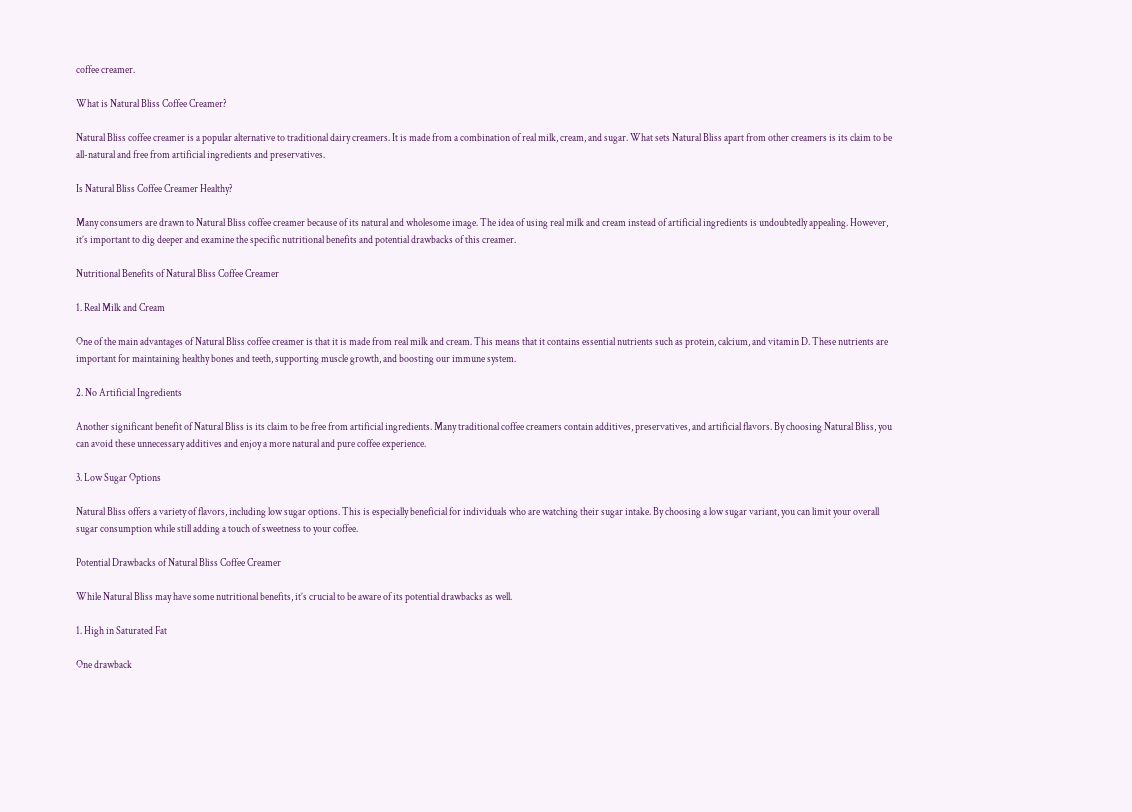coffee creamer.

What is Natural Bliss Coffee Creamer?

Natural Bliss coffee creamer is a popular alternative to traditional dairy creamers. It is made from a combination of real milk, cream, and sugar. What sets Natural Bliss apart from other creamers is its claim to be all-natural and free from artificial ingredients and preservatives.

Is Natural Bliss Coffee Creamer Healthy?

Many consumers are drawn to Natural Bliss coffee creamer because of its natural and wholesome image. The idea of using real milk and cream instead of artificial ingredients is undoubtedly appealing. However, it’s important to dig deeper and examine the specific nutritional benefits and potential drawbacks of this creamer.

Nutritional Benefits of Natural Bliss Coffee Creamer

1. Real Milk and Cream

One of the main advantages of Natural Bliss coffee creamer is that it is made from real milk and cream. This means that it contains essential nutrients such as protein, calcium, and vitamin D. These nutrients are important for maintaining healthy bones and teeth, supporting muscle growth, and boosting our immune system.

2. No Artificial Ingredients

Another significant benefit of Natural Bliss is its claim to be free from artificial ingredients. Many traditional coffee creamers contain additives, preservatives, and artificial flavors. By choosing Natural Bliss, you can avoid these unnecessary additives and enjoy a more natural and pure coffee experience.

3. Low Sugar Options

Natural Bliss offers a variety of flavors, including low sugar options. This is especially beneficial for individuals who are watching their sugar intake. By choosing a low sugar variant, you can limit your overall sugar consumption while still adding a touch of sweetness to your coffee.

Potential Drawbacks of Natural Bliss Coffee Creamer

While Natural Bliss may have some nutritional benefits, it’s crucial to be aware of its potential drawbacks as well.

1. High in Saturated Fat

One drawback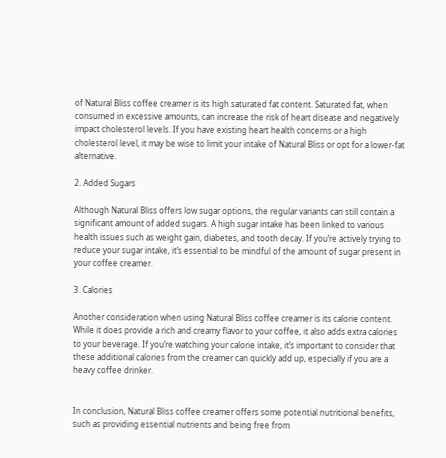of Natural Bliss coffee creamer is its high saturated fat content. Saturated fat, when consumed in excessive amounts, can increase the risk of heart disease and negatively impact cholesterol levels. If you have existing heart health concerns or a high cholesterol level, it may be wise to limit your intake of Natural Bliss or opt for a lower-fat alternative.

2. Added Sugars

Although Natural Bliss offers low sugar options, the regular variants can still contain a significant amount of added sugars. A high sugar intake has been linked to various health issues such as weight gain, diabetes, and tooth decay. If you’re actively trying to reduce your sugar intake, it’s essential to be mindful of the amount of sugar present in your coffee creamer.

3. Calories

Another consideration when using Natural Bliss coffee creamer is its calorie content. While it does provide a rich and creamy flavor to your coffee, it also adds extra calories to your beverage. If you’re watching your calorie intake, it’s important to consider that these additional calories from the creamer can quickly add up, especially if you are a heavy coffee drinker.


In conclusion, Natural Bliss coffee creamer offers some potential nutritional benefits, such as providing essential nutrients and being free from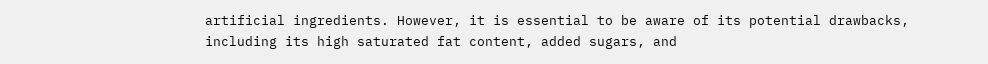artificial ingredients. However, it is essential to be aware of its potential drawbacks, including its high saturated fat content, added sugars, and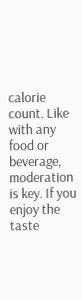calorie count. Like with any food or beverage, moderation is key. If you enjoy the taste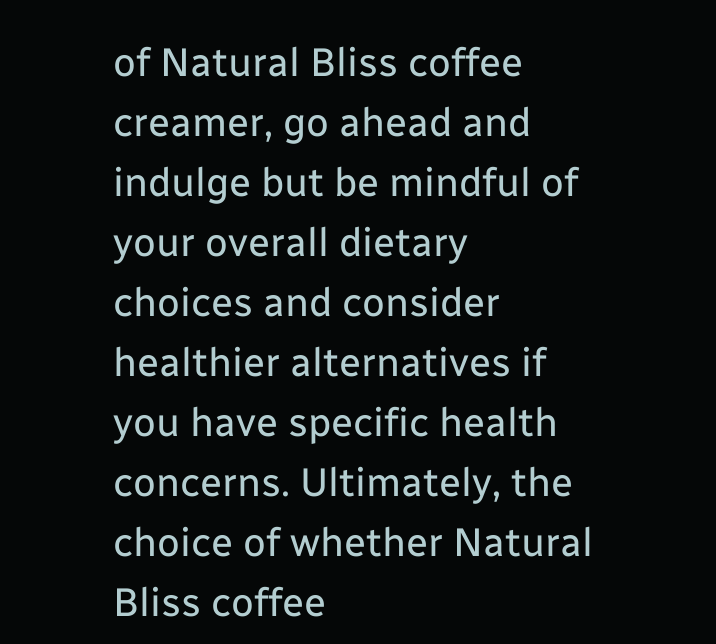of Natural Bliss coffee creamer, go ahead and indulge but be mindful of your overall dietary choices and consider healthier alternatives if you have specific health concerns. Ultimately, the choice of whether Natural Bliss coffee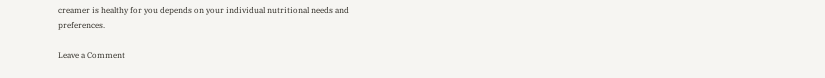creamer is healthy for you depends on your individual nutritional needs and preferences.

Leave a Comment